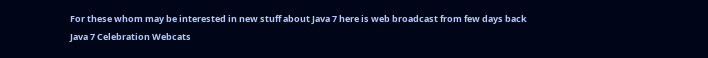For these whom may be interested in new stuff about Java 7 here is web broadcast from few days back Java 7 Celebration Webcats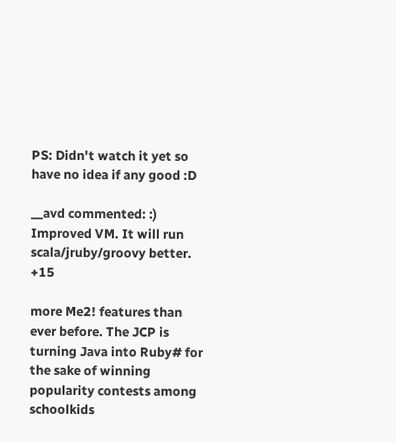PS: Didn't watch it yet so have no idea if any good :D

__avd commented: :) Improved VM. It will run scala/jruby/groovy better. +15

more Me2! features than ever before. The JCP is turning Java into Ruby# for the sake of winning popularity contests among schoolkids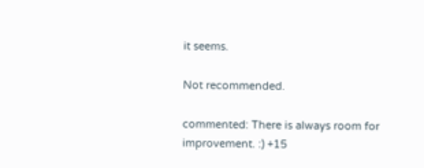it seems.

Not recommended.

commented: There is always room for improvement. :) +15